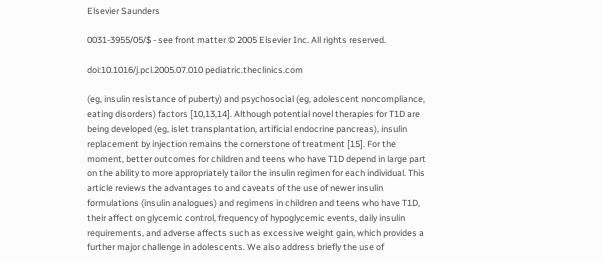Elsevier Saunders

0031-3955/05/$ - see front matter © 2005 Elsevier Inc. All rights reserved.

doi:10.1016/j.pcl.2005.07.010 pediatric.theclinics.com

(eg, insulin resistance of puberty) and psychosocial (eg, adolescent noncompliance, eating disorders) factors [10,13,14]. Although potential novel therapies for T1D are being developed (eg, islet transplantation, artificial endocrine pancreas), insulin replacement by injection remains the cornerstone of treatment [15]. For the moment, better outcomes for children and teens who have T1D depend in large part on the ability to more appropriately tailor the insulin regimen for each individual. This article reviews the advantages to and caveats of the use of newer insulin formulations (insulin analogues) and regimens in children and teens who have T1D, their affect on glycemic control, frequency of hypoglycemic events, daily insulin requirements, and adverse affects such as excessive weight gain, which provides a further major challenge in adolescents. We also address briefly the use of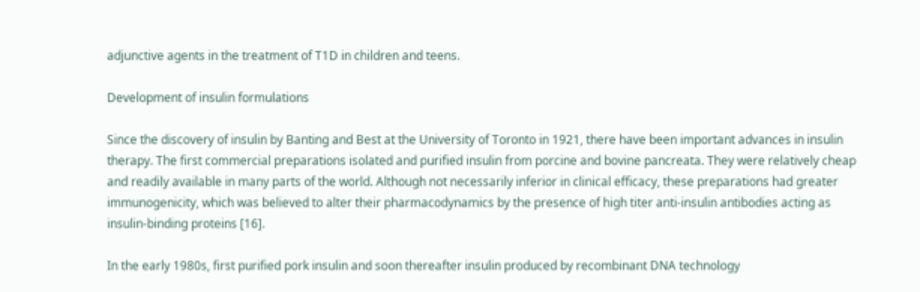adjunctive agents in the treatment of T1D in children and teens.

Development of insulin formulations

Since the discovery of insulin by Banting and Best at the University of Toronto in 1921, there have been important advances in insulin therapy. The first commercial preparations isolated and purified insulin from porcine and bovine pancreata. They were relatively cheap and readily available in many parts of the world. Although not necessarily inferior in clinical efficacy, these preparations had greater immunogenicity, which was believed to alter their pharmacodynamics by the presence of high titer anti-insulin antibodies acting as insulin-binding proteins [16].

In the early 1980s, first purified pork insulin and soon thereafter insulin produced by recombinant DNA technology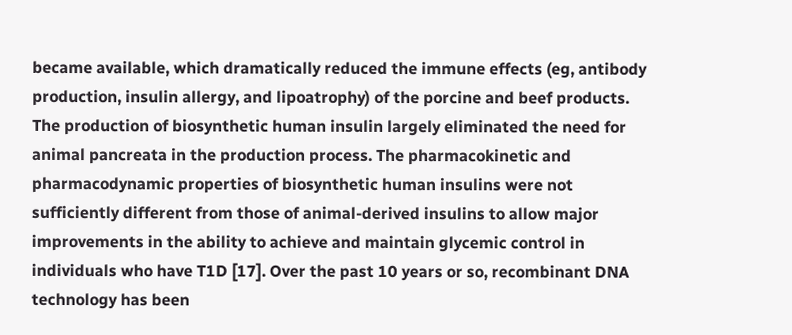became available, which dramatically reduced the immune effects (eg, antibody production, insulin allergy, and lipoatrophy) of the porcine and beef products. The production of biosynthetic human insulin largely eliminated the need for animal pancreata in the production process. The pharmacokinetic and pharmacodynamic properties of biosynthetic human insulins were not sufficiently different from those of animal-derived insulins to allow major improvements in the ability to achieve and maintain glycemic control in individuals who have T1D [17]. Over the past 10 years or so, recombinant DNA technology has been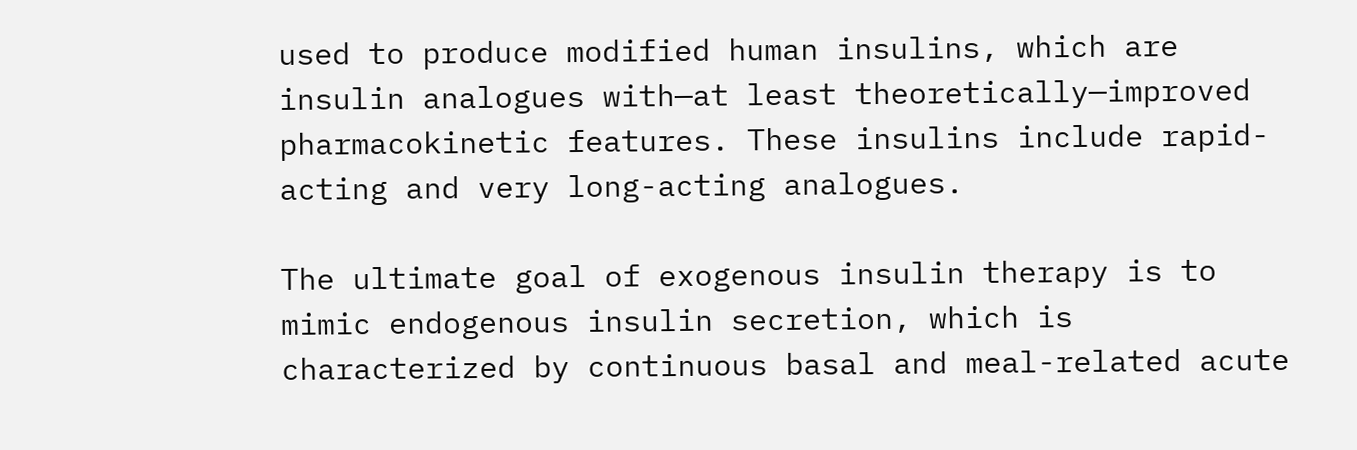used to produce modified human insulins, which are insulin analogues with—at least theoretically—improved pharmacokinetic features. These insulins include rapid-acting and very long-acting analogues.

The ultimate goal of exogenous insulin therapy is to mimic endogenous insulin secretion, which is characterized by continuous basal and meal-related acute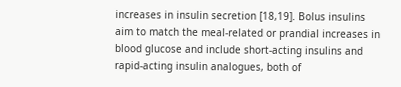increases in insulin secretion [18,19]. Bolus insulins aim to match the meal-related or prandial increases in blood glucose and include short-acting insulins and rapid-acting insulin analogues, both of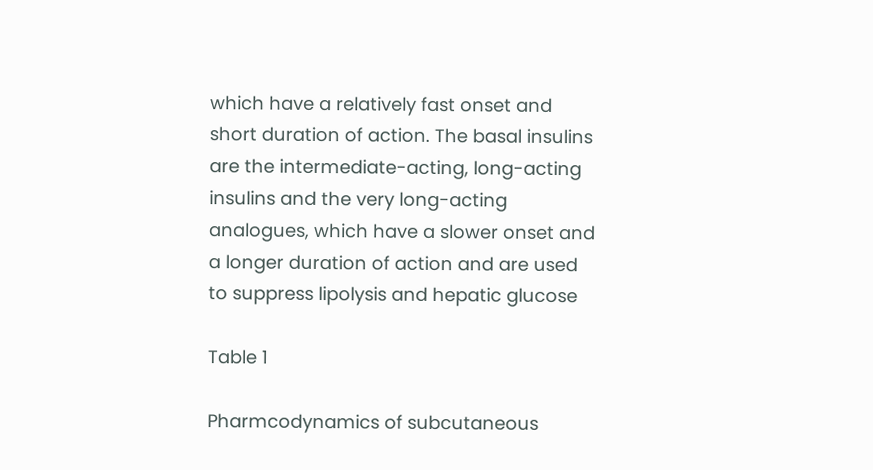which have a relatively fast onset and short duration of action. The basal insulins are the intermediate-acting, long-acting insulins and the very long-acting analogues, which have a slower onset and a longer duration of action and are used to suppress lipolysis and hepatic glucose

Table 1

Pharmcodynamics of subcutaneous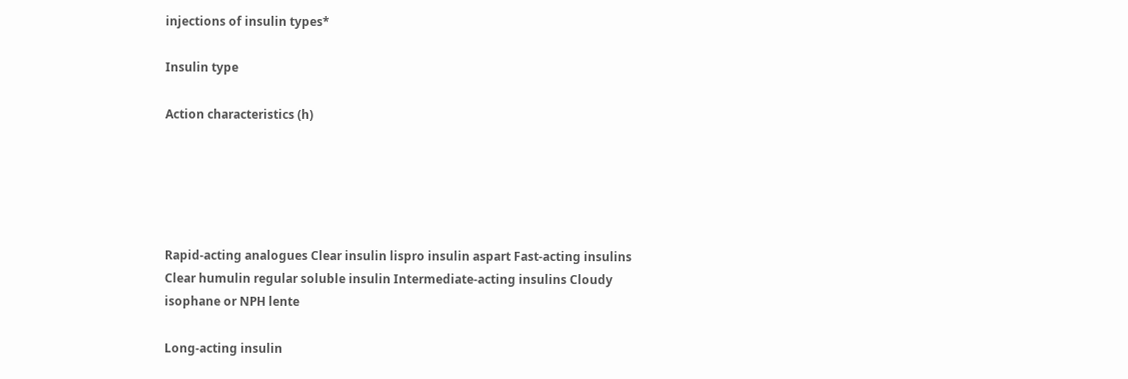injections of insulin types*

Insulin type

Action characteristics (h)





Rapid-acting analogues Clear insulin lispro insulin aspart Fast-acting insulins Clear humulin regular soluble insulin Intermediate-acting insulins Cloudy isophane or NPH lente

Long-acting insulin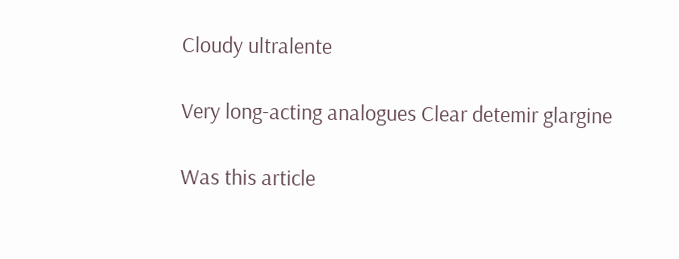Cloudy ultralente

Very long-acting analogues Clear detemir glargine

Was this article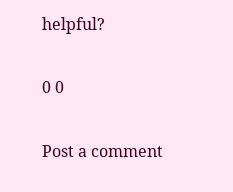helpful?

0 0

Post a comment